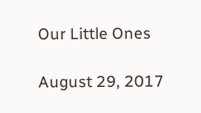Our Little Ones

August 29, 2017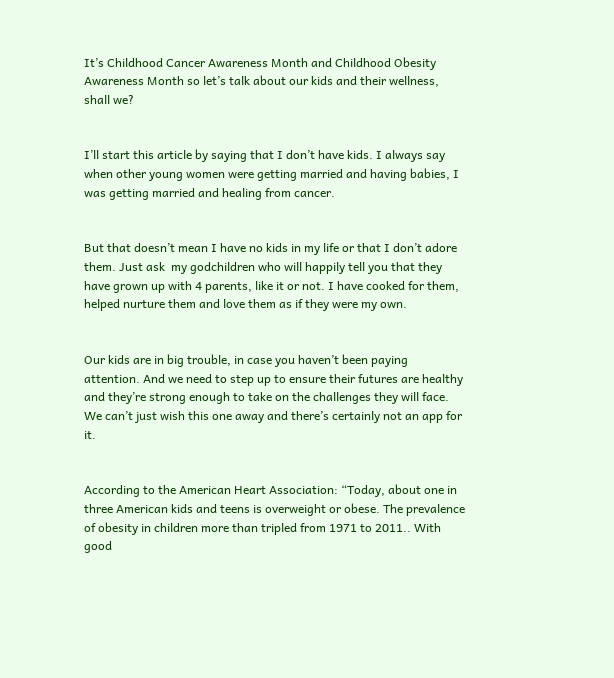It’s Childhood Cancer Awareness Month and Childhood Obesity Awareness Month so let’s talk about our kids and their wellness, shall we?


I’ll start this article by saying that I don’t have kids. I always say when other young women were getting married and having babies, I was getting married and healing from cancer.


But that doesn’t mean I have no kids in my life or that I don’t adore them. Just ask  my godchildren who will happily tell you that they have grown up with 4 parents, like it or not. I have cooked for them, helped nurture them and love them as if they were my own.


Our kids are in big trouble, in case you haven’t been paying attention. And we need to step up to ensure their futures are healthy and they’re strong enough to take on the challenges they will face. We can’t just wish this one away and there’s certainly not an app for it.


According to the American Heart Association: “Today, about one in three American kids and teens is overweight or obese. The prevalence of obesity in children more than tripled from 1971 to 2011.. With good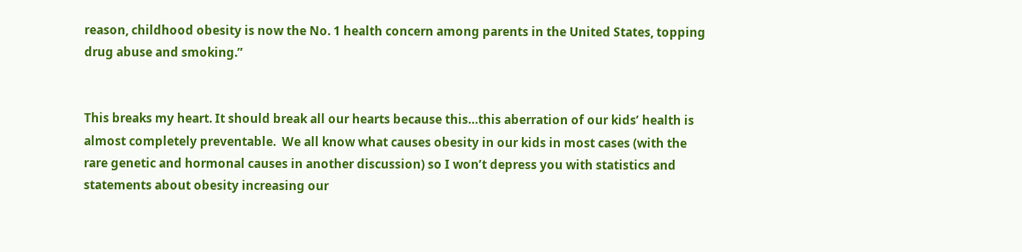reason, childhood obesity is now the No. 1 health concern among parents in the United States, topping drug abuse and smoking.”


This breaks my heart. It should break all our hearts because this…this aberration of our kids’ health is almost completely preventable.  We all know what causes obesity in our kids in most cases (with the rare genetic and hormonal causes in another discussion) so I won’t depress you with statistics and statements about obesity increasing our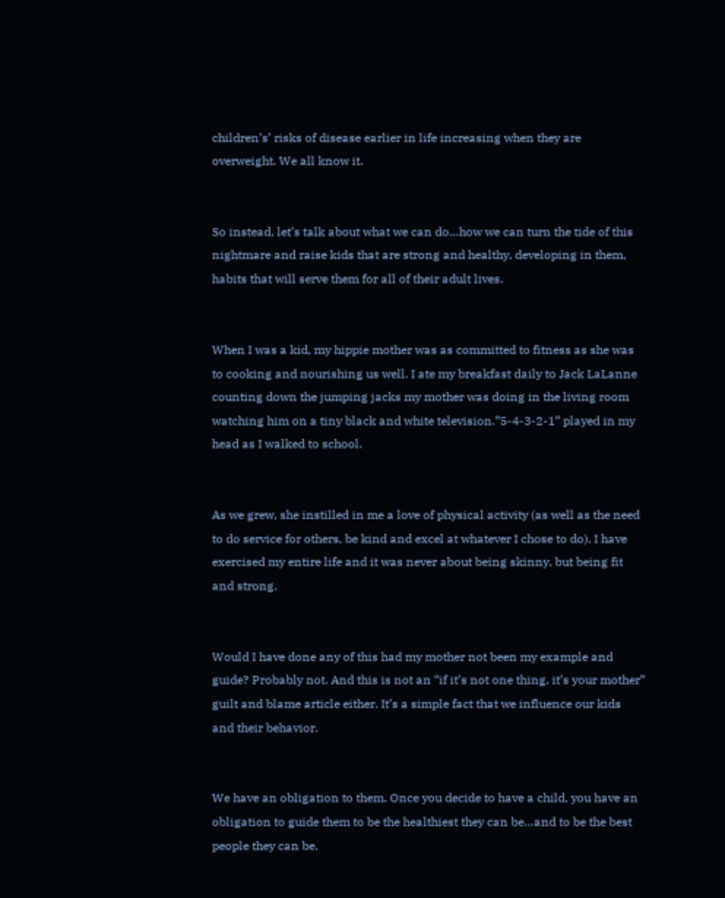children’s’ risks of disease earlier in life increasing when they are overweight. We all know it.


So instead, let’s talk about what we can do…how we can turn the tide of this nightmare and raise kids that are strong and healthy, developing in them, habits that will serve them for all of their adult lives.


When I was a kid, my hippie mother was as committed to fitness as she was to cooking and nourishing us well. I ate my breakfast daily to Jack LaLanne counting down the jumping jacks my mother was doing in the living room watching him on a tiny black and white television.”5-4-3-2-1” played in my head as I walked to school.


As we grew, she instilled in me a love of physical activity (as well as the need to do service for others, be kind and excel at whatever I chose to do). I have exercised my entire life and it was never about being skinny, but being fit and strong.


Would I have done any of this had my mother not been my example and guide? Probably not. And this is not an “if it’s not one thing, it’s your mother” guilt and blame article either. It’s a simple fact that we influence our kids and their behavior.


We have an obligation to them. Once you decide to have a child, you have an obligation to guide them to be the healthiest they can be…and to be the best people they can be.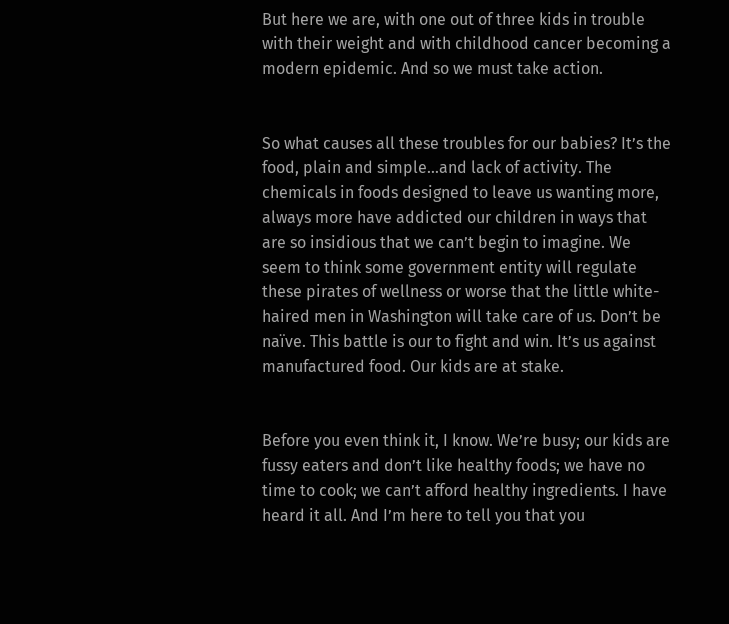But here we are, with one out of three kids in trouble with their weight and with childhood cancer becoming a modern epidemic. And so we must take action.


So what causes all these troubles for our babies? It’s the food, plain and simple…and lack of activity. The chemicals in foods designed to leave us wanting more, always more have addicted our children in ways that are so insidious that we can’t begin to imagine. We seem to think some government entity will regulate these pirates of wellness or worse that the little white-haired men in Washington will take care of us. Don’t be naïve. This battle is our to fight and win. It’s us against manufactured food. Our kids are at stake.


Before you even think it, I know. We’re busy; our kids are fussy eaters and don’t like healthy foods; we have no time to cook; we can’t afford healthy ingredients. I have heard it all. And I’m here to tell you that you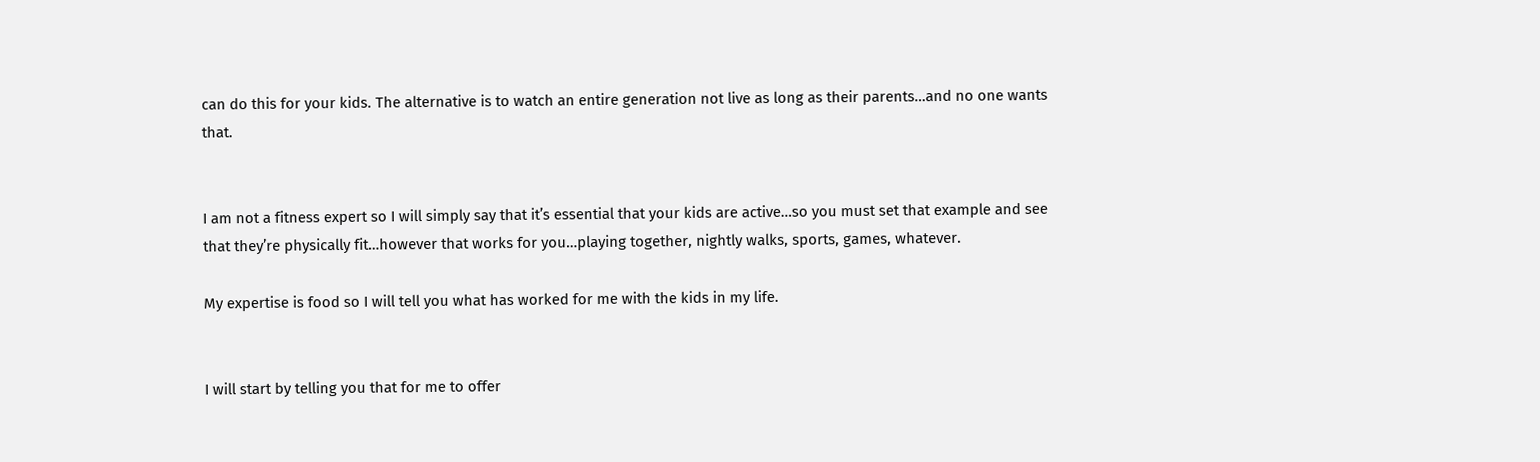can do this for your kids. The alternative is to watch an entire generation not live as long as their parents…and no one wants that.


I am not a fitness expert so I will simply say that it’s essential that your kids are active…so you must set that example and see that they’re physically fit…however that works for you…playing together, nightly walks, sports, games, whatever.

My expertise is food so I will tell you what has worked for me with the kids in my life.


I will start by telling you that for me to offer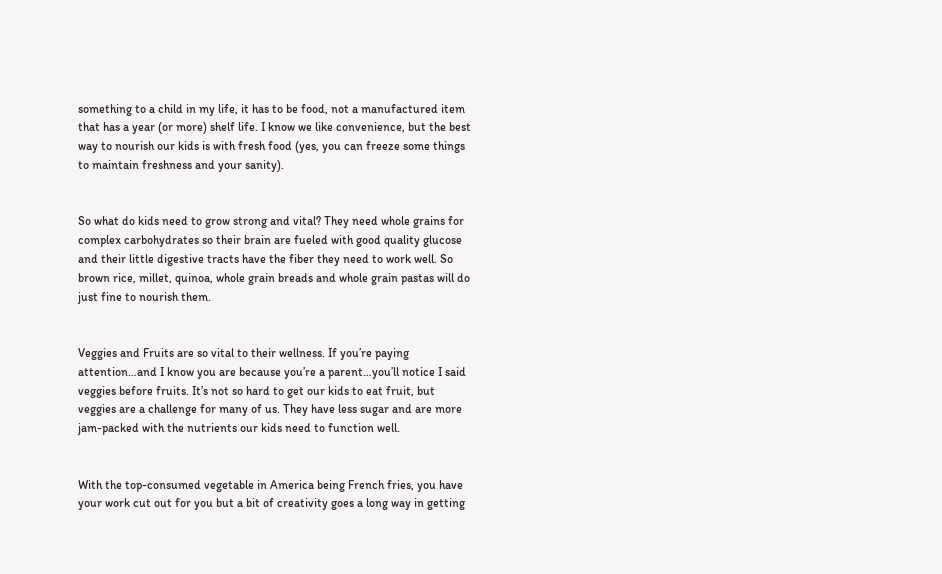something to a child in my life, it has to be food, not a manufactured item that has a year (or more) shelf life. I know we like convenience, but the best way to nourish our kids is with fresh food (yes, you can freeze some things to maintain freshness and your sanity).


So what do kids need to grow strong and vital? They need whole grains for complex carbohydrates so their brain are fueled with good quality glucose and their little digestive tracts have the fiber they need to work well. So brown rice, millet, quinoa, whole grain breads and whole grain pastas will do just fine to nourish them.


Veggies and Fruits are so vital to their wellness. If you’re paying attention…and I know you are because you’re a parent…you’ll notice I said veggies before fruits. It’s not so hard to get our kids to eat fruit, but veggies are a challenge for many of us. They have less sugar and are more jam-packed with the nutrients our kids need to function well.


With the top-consumed vegetable in America being French fries, you have your work cut out for you but a bit of creativity goes a long way in getting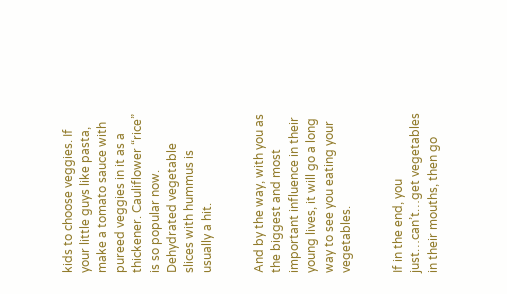kids to choose veggies. If your little guys like pasta, make a tomato sauce with pureed veggies in it as a thickener. Cauliflower “rice” is so popular now. Dehydrated vegetable slices with hummus is usually a hit.


And by the way, with you as the biggest and most important influence in their young lives, it will go a long way to see you eating your vegetables.


If in the end, you just…can’t…get vegetables in their mouths, then go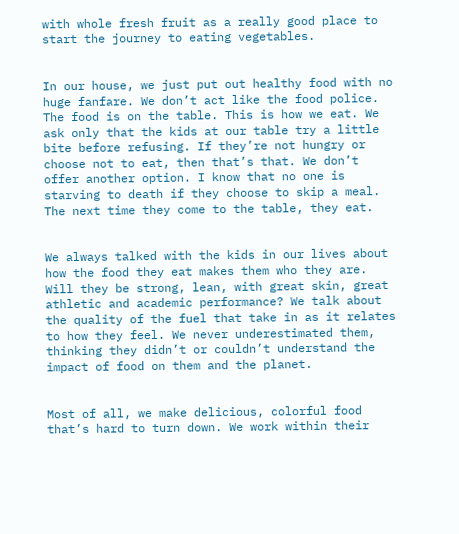with whole fresh fruit as a really good place to start the journey to eating vegetables.


In our house, we just put out healthy food with no huge fanfare. We don’t act like the food police. The food is on the table. This is how we eat. We ask only that the kids at our table try a little bite before refusing. If they’re not hungry or choose not to eat, then that’s that. We don’t offer another option. I know that no one is starving to death if they choose to skip a meal. The next time they come to the table, they eat.


We always talked with the kids in our lives about how the food they eat makes them who they are. Will they be strong, lean, with great skin, great athletic and academic performance? We talk about the quality of the fuel that take in as it relates to how they feel. We never underestimated them, thinking they didn’t or couldn’t understand the impact of food on them and the planet.


Most of all, we make delicious, colorful food that’s hard to turn down. We work within their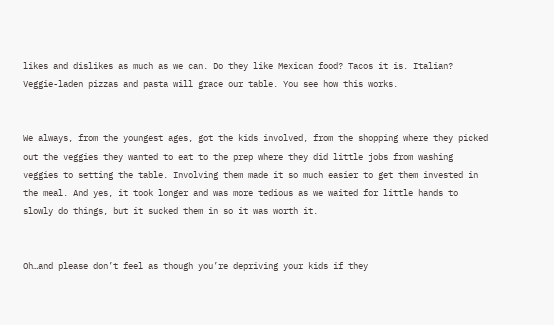likes and dislikes as much as we can. Do they like Mexican food? Tacos it is. Italian? Veggie-laden pizzas and pasta will grace our table. You see how this works.


We always, from the youngest ages, got the kids involved, from the shopping where they picked out the veggies they wanted to eat to the prep where they did little jobs from washing veggies to setting the table. Involving them made it so much easier to get them invested in the meal. And yes, it took longer and was more tedious as we waited for little hands to slowly do things, but it sucked them in so it was worth it.


Oh…and please don’t feel as though you’re depriving your kids if they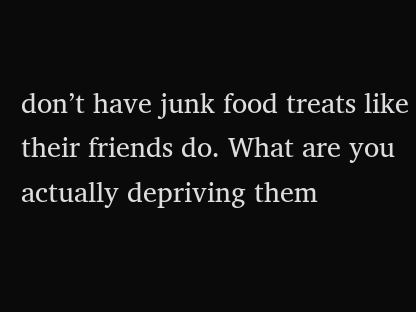don’t have junk food treats like their friends do. What are you actually depriving them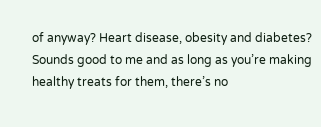of anyway? Heart disease, obesity and diabetes? Sounds good to me and as long as you’re making healthy treats for them, there’s no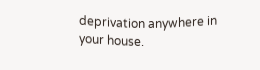deprivation anywhere in your house.